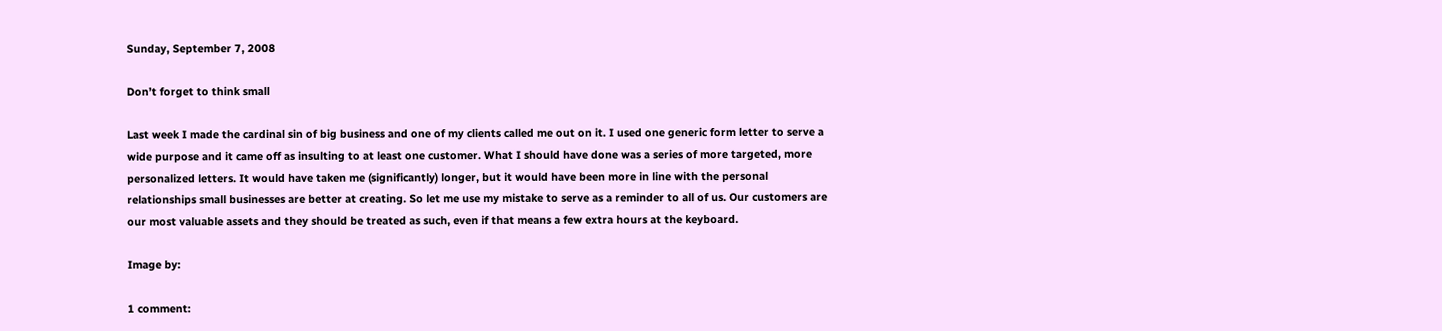Sunday, September 7, 2008

Don’t forget to think small

Last week I made the cardinal sin of big business and one of my clients called me out on it. I used one generic form letter to serve a wide purpose and it came off as insulting to at least one customer. What I should have done was a series of more targeted, more personalized letters. It would have taken me (significantly) longer, but it would have been more in line with the personal relationships small businesses are better at creating. So let me use my mistake to serve as a reminder to all of us. Our customers are our most valuable assets and they should be treated as such, even if that means a few extra hours at the keyboard.

Image by:

1 comment: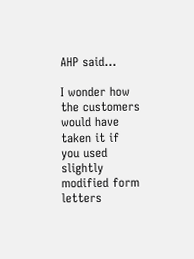AHP said...

I wonder how the customers would have taken it if you used slightly modified form letters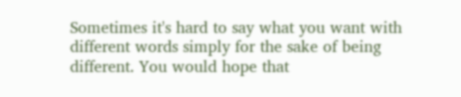Sometimes it's hard to say what you want with different words simply for the sake of being different. You would hope that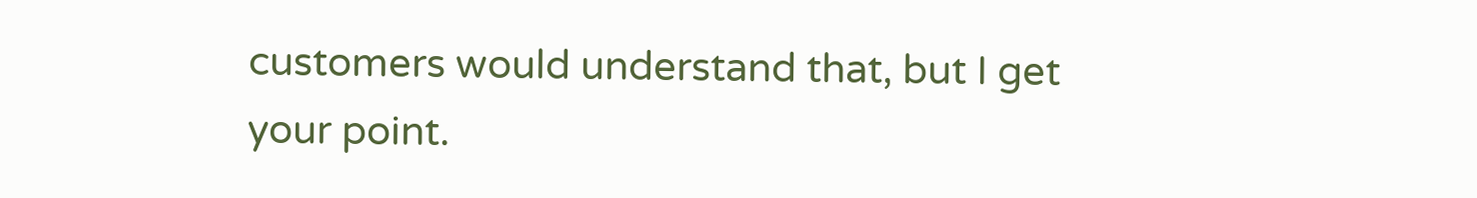customers would understand that, but I get your point.